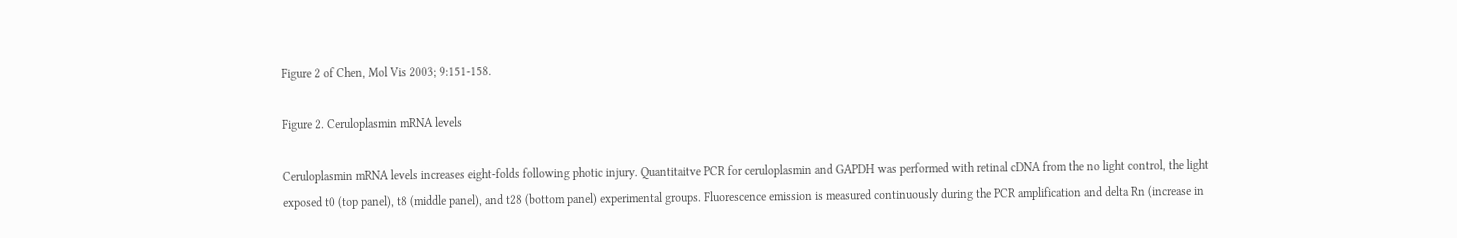Figure 2 of Chen, Mol Vis 2003; 9:151-158.

Figure 2. Ceruloplasmin mRNA levels

Ceruloplasmin mRNA levels increases eight-folds following photic injury. Quantitaitve PCR for ceruloplasmin and GAPDH was performed with retinal cDNA from the no light control, the light exposed t0 (top panel), t8 (middle panel), and t28 (bottom panel) experimental groups. Fluorescence emission is measured continuously during the PCR amplification and delta Rn (increase in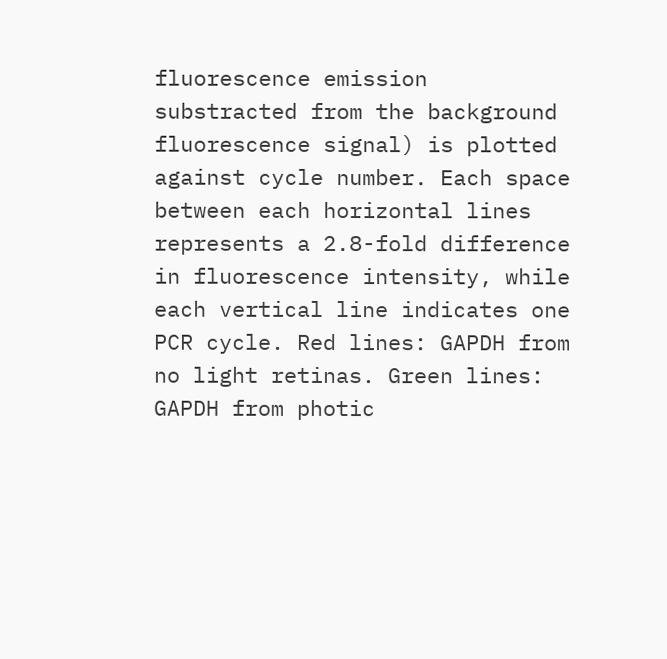fluorescence emission substracted from the background fluorescence signal) is plotted against cycle number. Each space between each horizontal lines represents a 2.8-fold difference in fluorescence intensity, while each vertical line indicates one PCR cycle. Red lines: GAPDH from no light retinas. Green lines: GAPDH from photic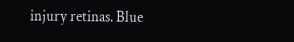injury retinas. Blue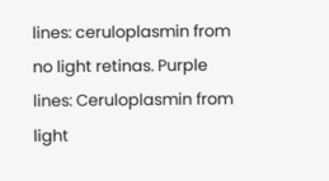lines: ceruloplasmin from no light retinas. Purple lines: Ceruloplasmin from light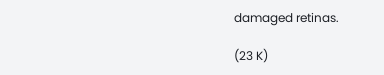damaged retinas.

(23 K)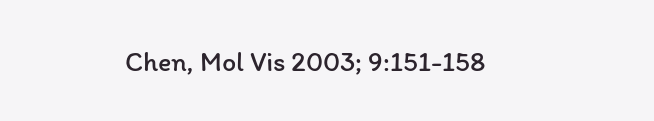Chen, Mol Vis 2003; 9:151-158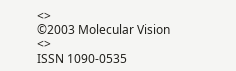<>
©2003 Molecular Vision <>
ISSN 1090-0535